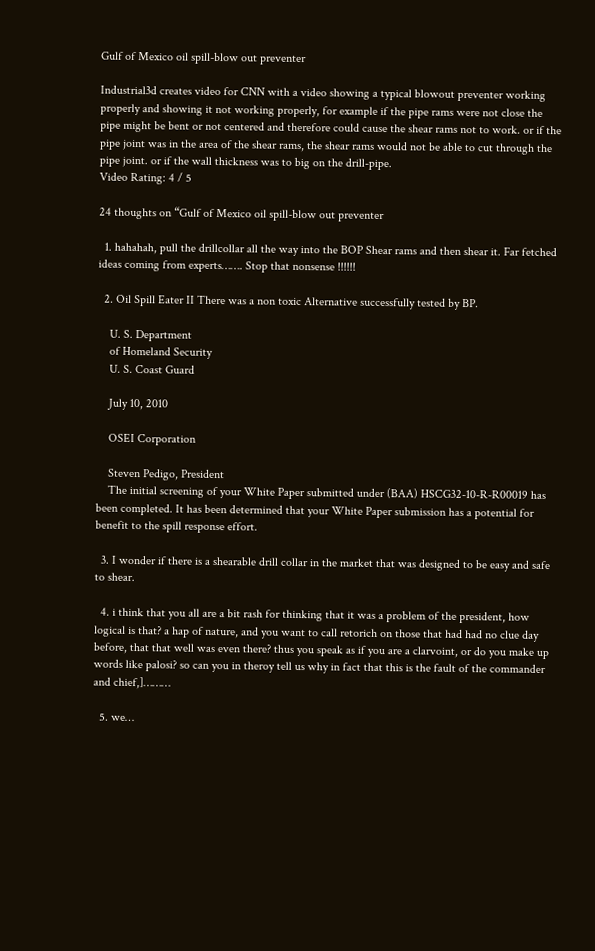Gulf of Mexico oil spill-blow out preventer

Industrial3d creates video for CNN with a video showing a typical blowout preventer working properly and showing it not working properly, for example if the pipe rams were not close the pipe might be bent or not centered and therefore could cause the shear rams not to work. or if the pipe joint was in the area of the shear rams, the shear rams would not be able to cut through the pipe joint. or if the wall thickness was to big on the drill-pipe.
Video Rating: 4 / 5

24 thoughts on “Gulf of Mexico oil spill-blow out preventer

  1. hahahah, pull the drillcollar all the way into the BOP Shear rams and then shear it. Far fetched ideas coming from experts……. Stop that nonsense !!!!!!

  2. Oil Spill Eater II There was a non toxic Alternative successfully tested by BP.

    U. S. Department
    of Homeland Security
    U. S. Coast Guard

    July 10, 2010

    OSEI Corporation

    Steven Pedigo, President
    The initial screening of your White Paper submitted under (BAA) HSCG32-10-R-R00019 has been completed. It has been determined that your White Paper submission has a potential for benefit to the spill response effort.

  3. I wonder if there is a shearable drill collar in the market that was designed to be easy and safe to shear.

  4. i think that you all are a bit rash for thinking that it was a problem of the president, how logical is that? a hap of nature, and you want to call retorich on those that had had no clue day before, that that well was even there? thus you speak as if you are a clarvoint, or do you make up words like palosi? so can you in theroy tell us why in fact that this is the fault of the commander and chief,]………

  5. we…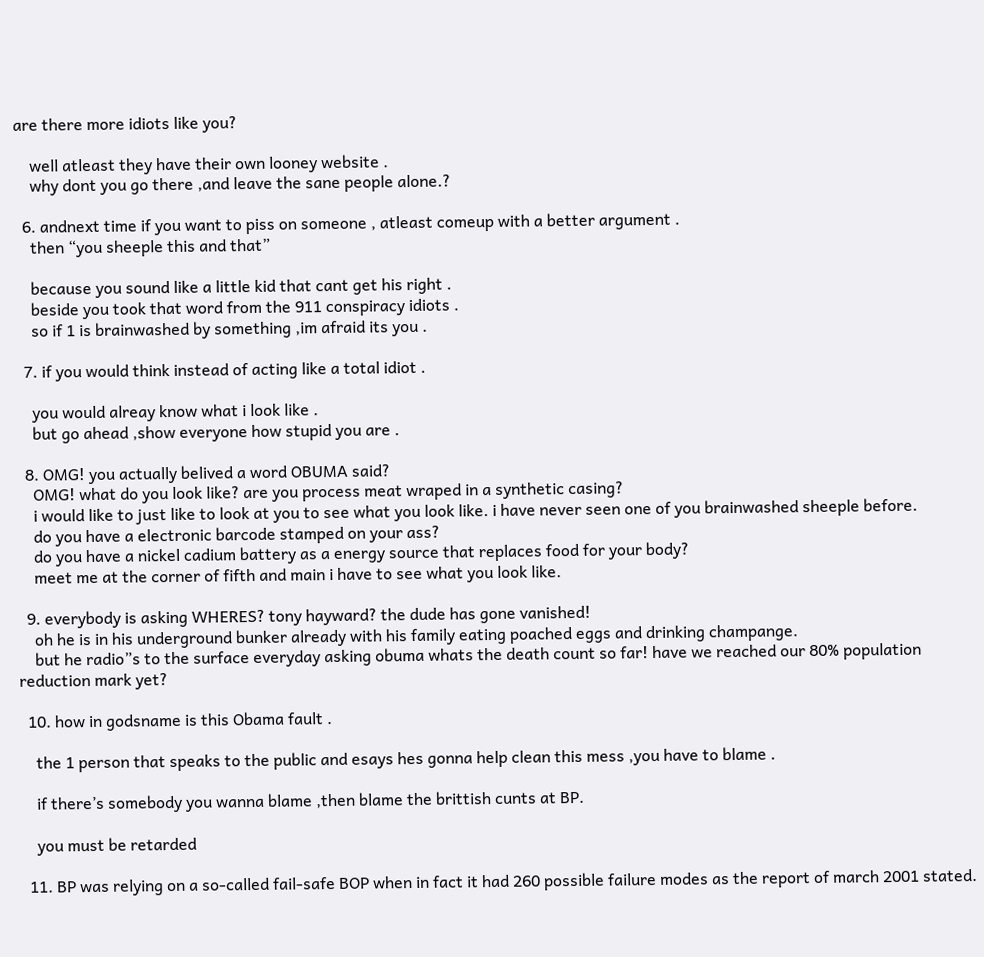are there more idiots like you?

    well atleast they have their own looney website .
    why dont you go there ,and leave the sane people alone.?

  6. andnext time if you want to piss on someone , atleast comeup with a better argument .
    then “you sheeple this and that”

    because you sound like a little kid that cant get his right .
    beside you took that word from the 911 conspiracy idiots .
    so if 1 is brainwashed by something ,im afraid its you .

  7. if you would think instead of acting like a total idiot .

    you would alreay know what i look like .
    but go ahead ,show everyone how stupid you are .

  8. OMG! you actually belived a word OBUMA said?
    OMG! what do you look like? are you process meat wraped in a synthetic casing?
    i would like to just like to look at you to see what you look like. i have never seen one of you brainwashed sheeple before.
    do you have a electronic barcode stamped on your ass?
    do you have a nickel cadium battery as a energy source that replaces food for your body?
    meet me at the corner of fifth and main i have to see what you look like.

  9. everybody is asking WHERES? tony hayward? the dude has gone vanished!
    oh he is in his underground bunker already with his family eating poached eggs and drinking champange.
    but he radio”s to the surface everyday asking obuma whats the death count so far! have we reached our 80% population reduction mark yet?

  10. how in godsname is this Obama fault .

    the 1 person that speaks to the public and esays hes gonna help clean this mess ,you have to blame .

    if there’s somebody you wanna blame ,then blame the brittish cunts at BP.

    you must be retarded

  11. BP was relying on a so-called fail-safe BOP when in fact it had 260 possible failure modes as the report of march 2001 stated.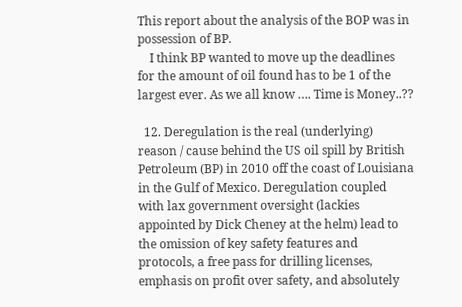This report about the analysis of the BOP was in possession of BP.
    I think BP wanted to move up the deadlines for the amount of oil found has to be 1 of the largest ever. As we all know …. Time is Money..??

  12. Deregulation is the real (underlying) reason / cause behind the US oil spill by British Petroleum (BP) in 2010 off the coast of Louisiana in the Gulf of Mexico. Deregulation coupled with lax government oversight (lackies appointed by Dick Cheney at the helm) lead to the omission of key safety features and protocols, a free pass for drilling licenses, emphasis on profit over safety, and absolutely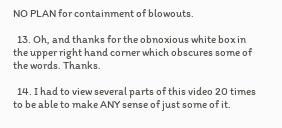NO PLAN for containment of blowouts.

  13. Oh, and thanks for the obnoxious white box in the upper right hand corner which obscures some of the words. Thanks.

  14. I had to view several parts of this video 20 times to be able to make ANY sense of just some of it.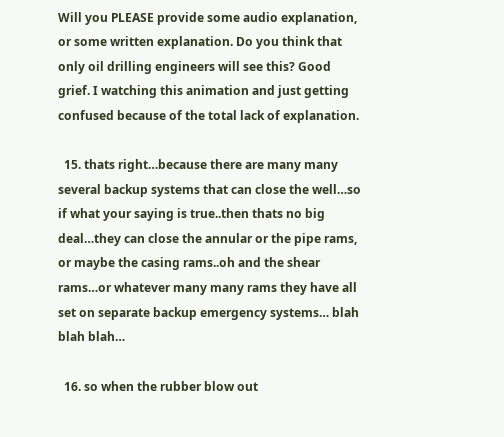Will you PLEASE provide some audio explanation, or some written explanation. Do you think that only oil drilling engineers will see this? Good grief. I watching this animation and just getting confused because of the total lack of explanation.

  15. thats right…because there are many many several backup systems that can close the well…so if what your saying is true..then thats no big deal…they can close the annular or the pipe rams, or maybe the casing rams..oh and the shear rams…or whatever many many rams they have all set on separate backup emergency systems… blah blah blah…

  16. so when the rubber blow out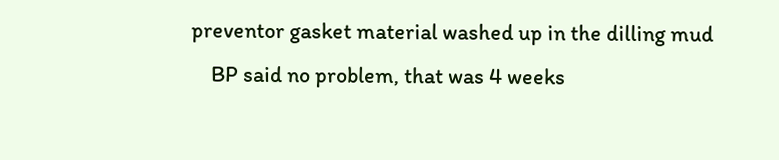preventor gasket material washed up in the dilling mud
    BP said no problem, that was 4 weeks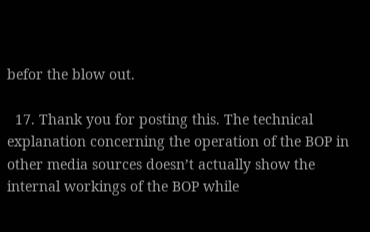befor the blow out.

  17. Thank you for posting this. The technical explanation concerning the operation of the BOP in other media sources doesn’t actually show the internal workings of the BOP while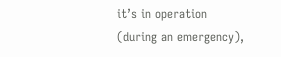it’s in operation (during an emergency),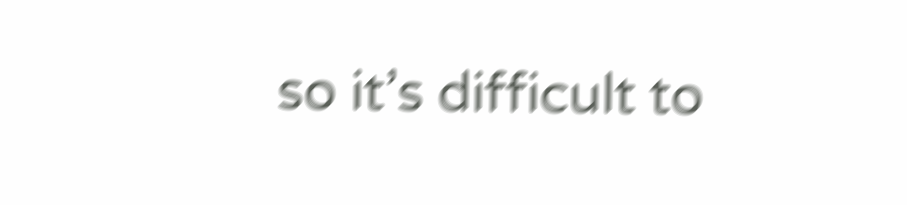so it’s difficult to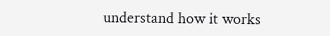understand how it works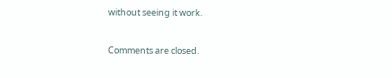without seeing it work.

Comments are closed.